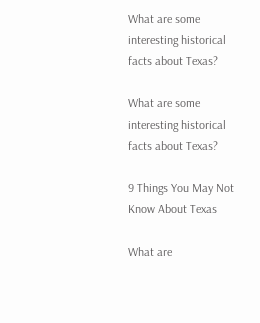What are some interesting historical facts about Texas?

What are some interesting historical facts about Texas?

9 Things You May Not Know About Texas

What are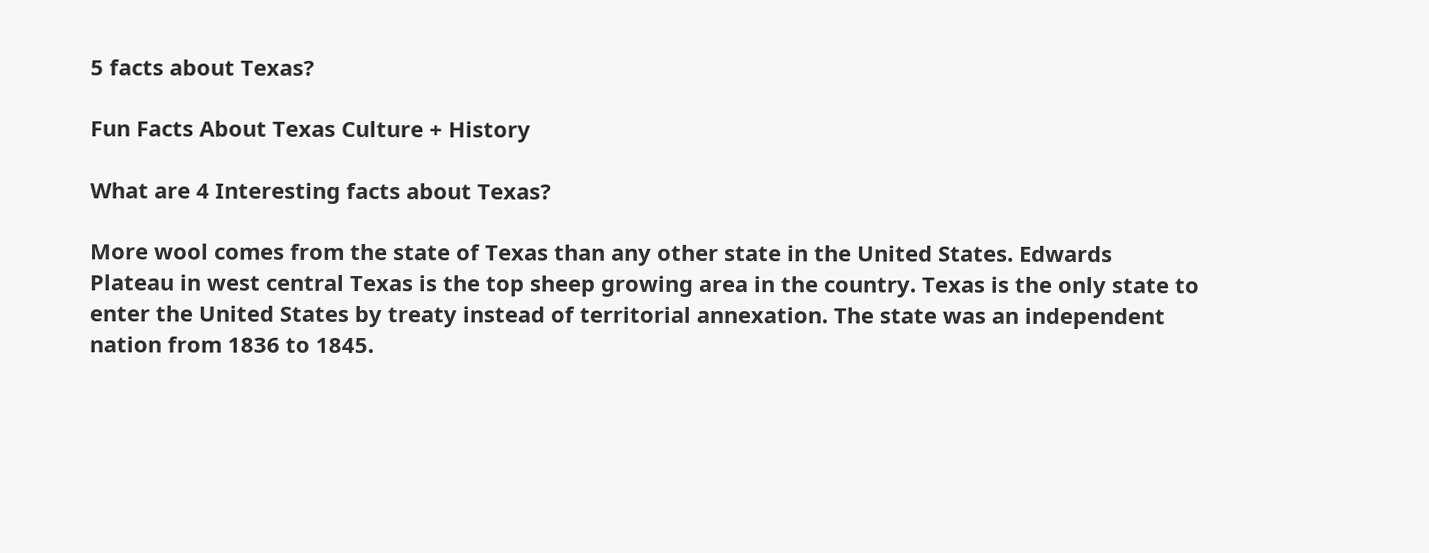5 facts about Texas?

Fun Facts About Texas Culture + History

What are 4 Interesting facts about Texas?

More wool comes from the state of Texas than any other state in the United States. Edwards Plateau in west central Texas is the top sheep growing area in the country. Texas is the only state to enter the United States by treaty instead of territorial annexation. The state was an independent nation from 1836 to 1845.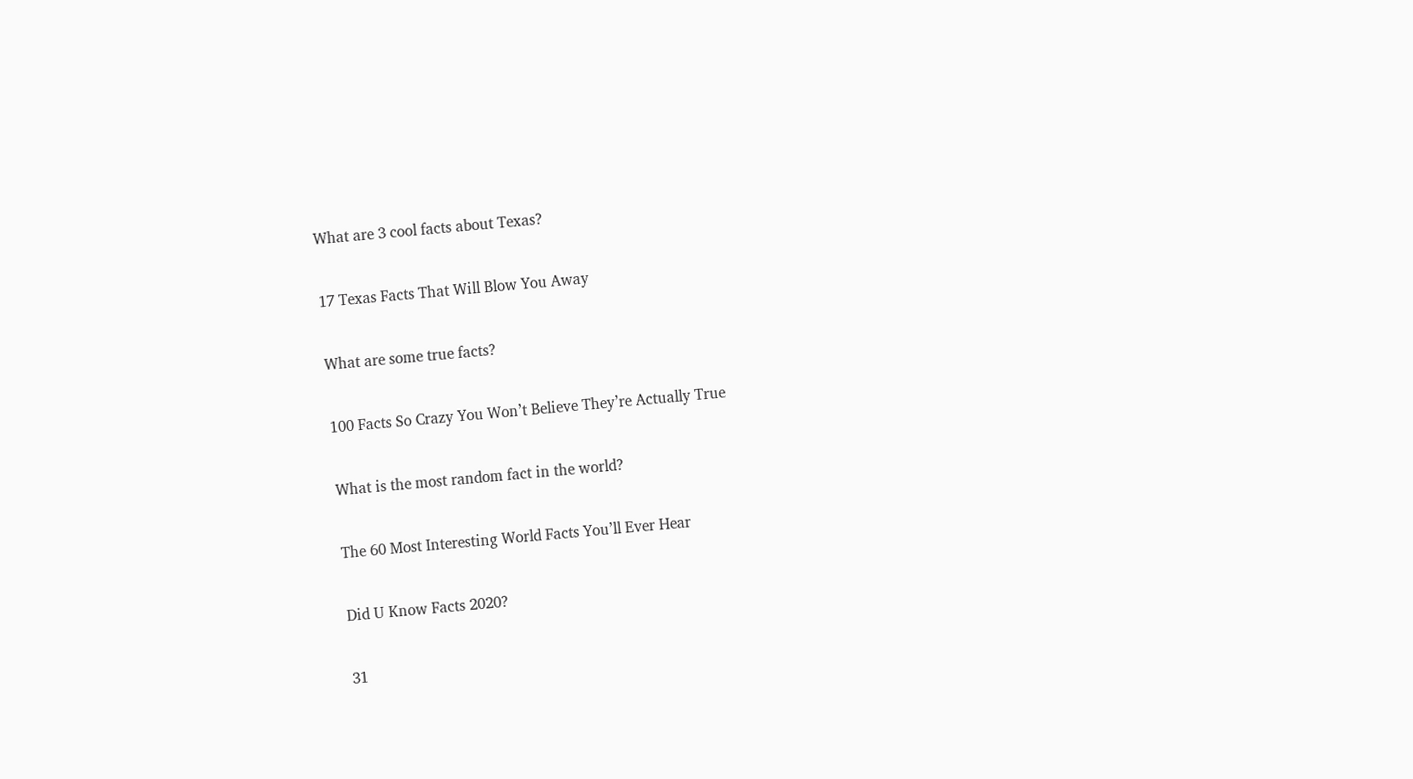What are 3 cool facts about Texas?

17 Texas Facts That Will Blow You Away

What are some true facts?

100 Facts So Crazy You Won’t Believe They’re Actually True

What is the most random fact in the world?

The 60 Most Interesting World Facts You’ll Ever Hear

Did U Know Facts 2020?

31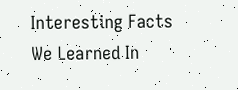Interesting Facts We Learned In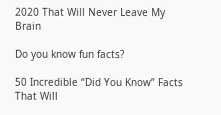2020 That Will Never Leave My Brain

Do you know fun facts?

50 Incredible “Did You Know” Facts That Will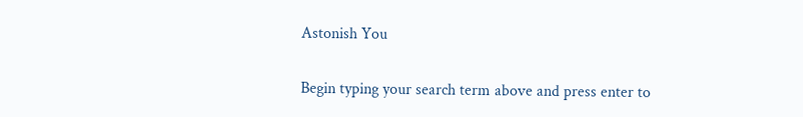Astonish You

Begin typing your search term above and press enter to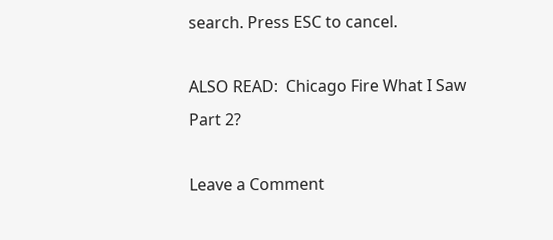search. Press ESC to cancel.

ALSO READ:  Chicago Fire What I Saw Part 2?

Leave a Comment